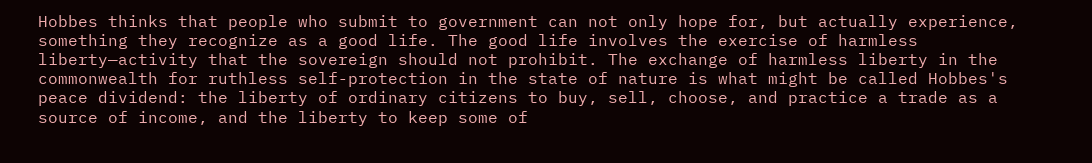Hobbes thinks that people who submit to government can not only hope for, but actually experience, something they recognize as a good life. The good life involves the exercise of harmless liberty—activity that the sovereign should not prohibit. The exchange of harmless liberty in the commonwealth for ruthless self-protection in the state of nature is what might be called Hobbes's peace dividend: the liberty of ordinary citizens to buy, sell, choose, and practice a trade as a source of income, and the liberty to keep some of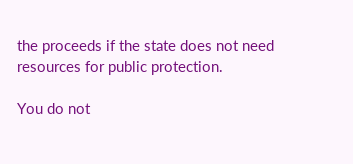the proceeds if the state does not need resources for public protection.

You do not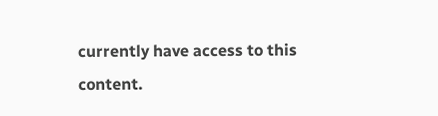currently have access to this content.